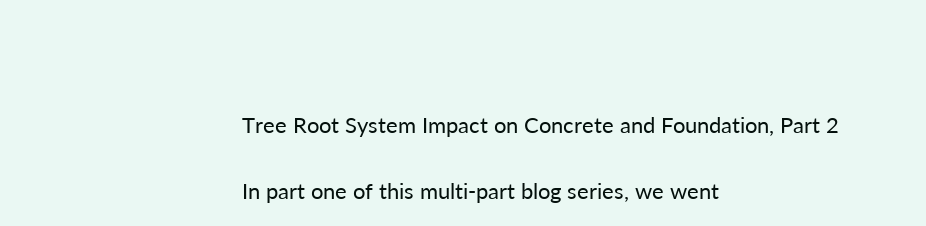Tree Root System Impact on Concrete and Foundation, Part 2

In part one of this multi-part blog series, we went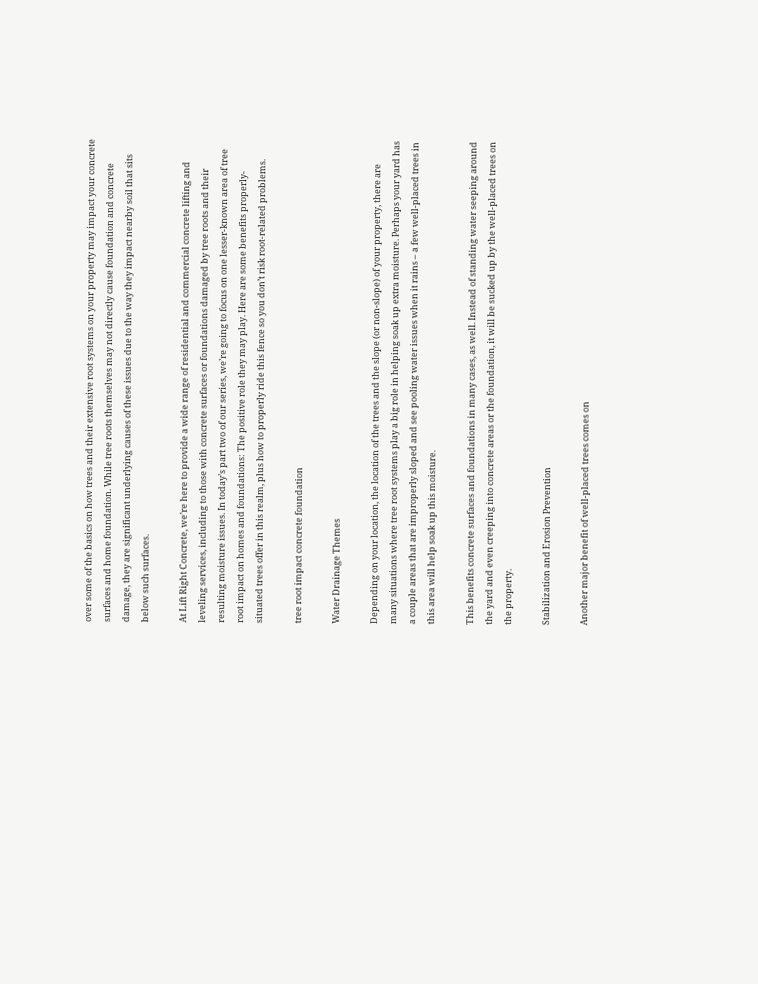over some of the basics on how trees and their extensive root systems on your property may impact your concrete surfaces and home foundation. While tree roots themselves may not directly cause foundation and concrete damage, they are significant underlying causes of these issues due to the way they impact nearby soil that sits below such surfaces.

At Lift Right Concrete, we’re here to provide a wide range of residential and commercial concrete lifting and leveling services, including to those with concrete surfaces or foundations damaged by tree roots and their resulting moisture issues. In today’s part two of our series, we’re going to focus on one lesser-known area of tree root impact on homes and foundations: The positive role they may play. Here are some benefits properly-situated trees offer in this realm, plus how to properly ride this fence so you don’t risk root-related problems.

tree root impact concrete foundation

Water Drainage Themes

Depending on your location, the location of the trees and the slope (or non-slope) of your property, there are many situations where tree root systems play a big role in helping soak up extra moisture. Perhaps your yard has a couple areas that are improperly sloped and see pooling water issues when it rains – a few well-placed trees in this area will help soak up this moisture.

This benefits concrete surfaces and foundations in many cases, as well. Instead of standing water seeping around the yard and even creeping into concrete areas or the foundation, it will be sucked up by the well-placed trees on the property.

Stabilization and Erosion Prevention

Another major benefit of well-placed trees comes on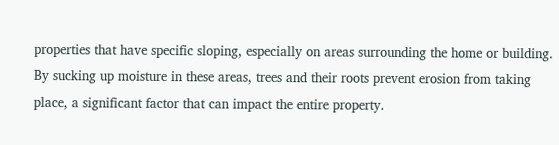properties that have specific sloping, especially on areas surrounding the home or building. By sucking up moisture in these areas, trees and their roots prevent erosion from taking place, a significant factor that can impact the entire property.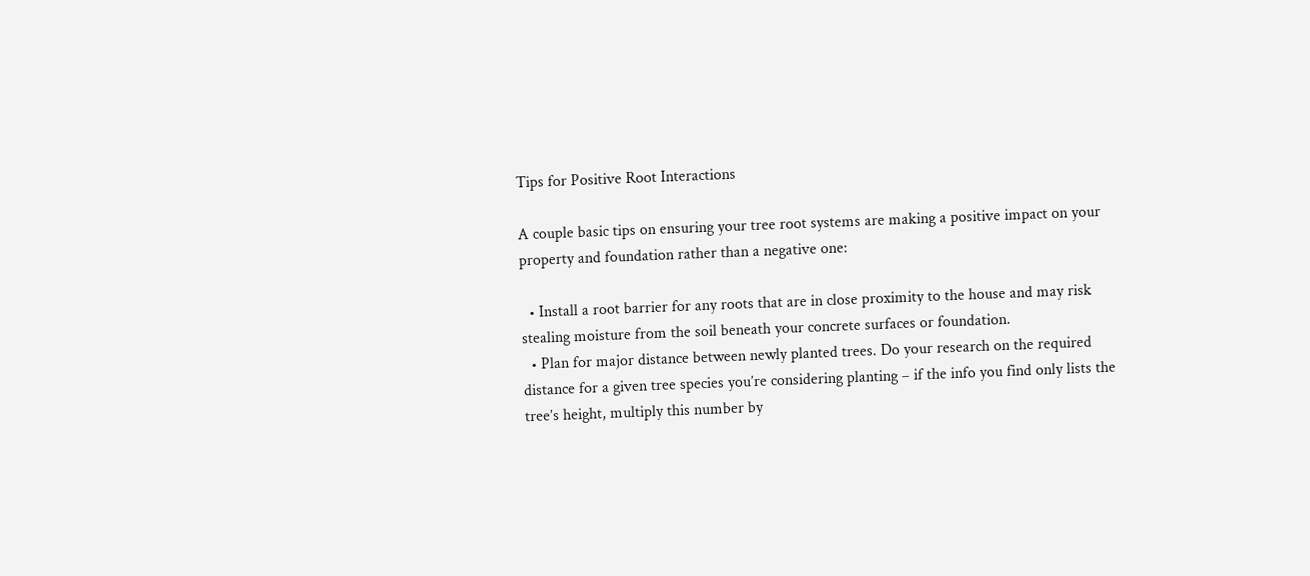Tips for Positive Root Interactions

A couple basic tips on ensuring your tree root systems are making a positive impact on your property and foundation rather than a negative one:

  • Install a root barrier for any roots that are in close proximity to the house and may risk stealing moisture from the soil beneath your concrete surfaces or foundation.
  • Plan for major distance between newly planted trees. Do your research on the required distance for a given tree species you’re considering planting – if the info you find only lists the tree’s height, multiply this number by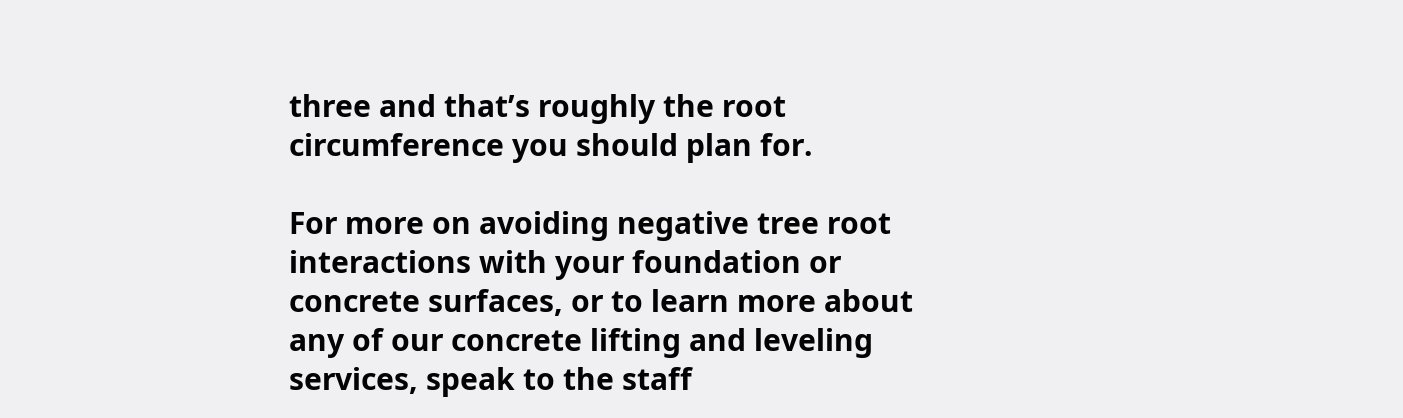three and that’s roughly the root circumference you should plan for.

For more on avoiding negative tree root interactions with your foundation or concrete surfaces, or to learn more about any of our concrete lifting and leveling services, speak to the staff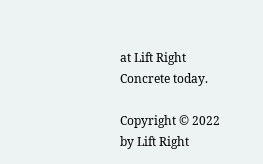at Lift Right Concrete today.

Copyright © 2022 by Lift Right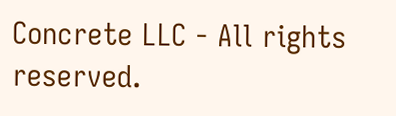Concrete LLC - All rights reserved.